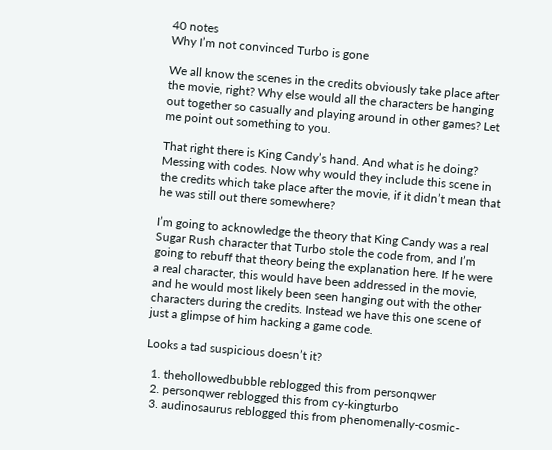40 notes
Why I’m not convinced Turbo is gone

We all know the scenes in the credits obviously take place after the movie, right? Why else would all the characters be hanging out together so casually and playing around in other games? Let me point out something to you.

That right there is King Candy’s hand. And what is he doing? Messing with codes. Now why would they include this scene in the credits which take place after the movie, if it didn’t mean that he was still out there somewhere?

I’m going to acknowledge the theory that King Candy was a real Sugar Rush character that Turbo stole the code from, and I’m going to rebuff that theory being the explanation here. If he were a real character, this would have been addressed in the movie, and he would most likely been seen hanging out with the other characters during the credits. Instead we have this one scene of just a glimpse of him hacking a game code.

Looks a tad suspicious doesn’t it?

  1. thehollowedbubble reblogged this from personqwer
  2. personqwer reblogged this from cy-kingturbo
  3. audinosaurus reblogged this from phenomenally-cosmic-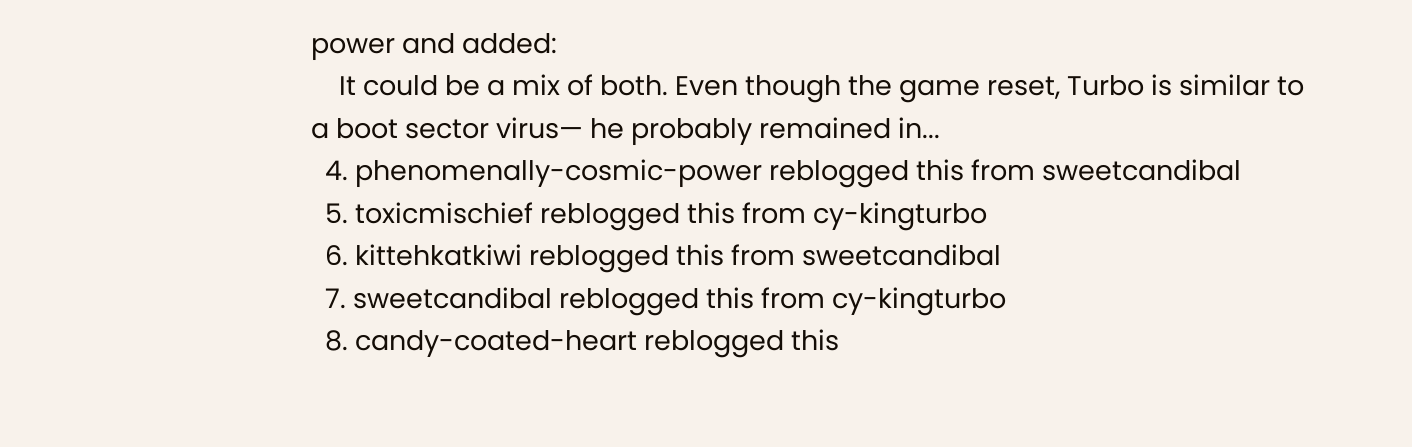power and added:
    It could be a mix of both. Even though the game reset, Turbo is similar to a boot sector virus— he probably remained in...
  4. phenomenally-cosmic-power reblogged this from sweetcandibal
  5. toxicmischief reblogged this from cy-kingturbo
  6. kittehkatkiwi reblogged this from sweetcandibal
  7. sweetcandibal reblogged this from cy-kingturbo
  8. candy-coated-heart reblogged this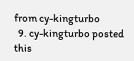from cy-kingturbo
  9. cy-kingturbo posted this